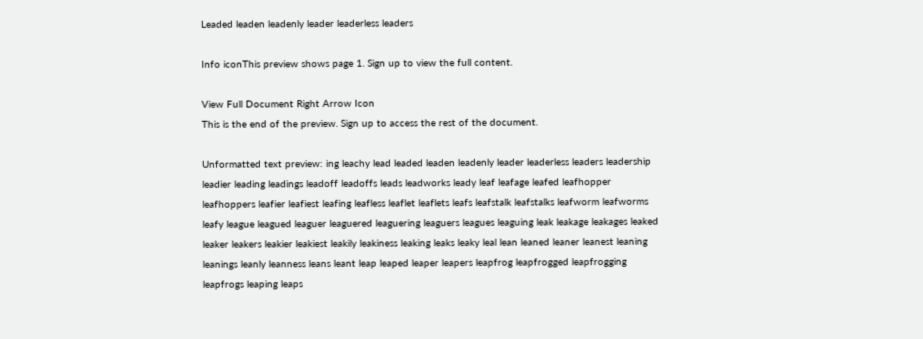Leaded leaden leadenly leader leaderless leaders

Info iconThis preview shows page 1. Sign up to view the full content.

View Full Document Right Arrow Icon
This is the end of the preview. Sign up to access the rest of the document.

Unformatted text preview: ing leachy lead leaded leaden leadenly leader leaderless leaders leadership leadier leading leadings leadoff leadoffs leads leadworks leady leaf leafage leafed leafhopper leafhoppers leafier leafiest leafing leafless leaflet leaflets leafs leafstalk leafstalks leafworm leafworms leafy league leagued leaguer leaguered leaguering leaguers leagues leaguing leak leakage leakages leaked leaker leakers leakier leakiest leakily leakiness leaking leaks leaky leal lean leaned leaner leanest leaning leanings leanly leanness leans leant leap leaped leaper leapers leapfrog leapfrogged leapfrogging leapfrogs leaping leaps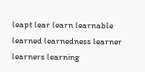leapt lear learn learnable learned learnedness learner learners learning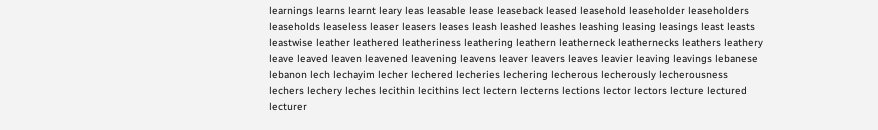learnings learns learnt leary leas leasable lease leaseback leased leasehold leaseholder leaseholders leaseholds leaseless leaser leasers leases leash leashed leashes leashing leasing leasings least leasts leastwise leather leathered leatheriness leathering leathern leatherneck leathernecks leathers leathery leave leaved leaven leavened leavening leavens leaver leavers leaves leavier leaving leavings lebanese lebanon lech lechayim lecher lechered lecheries lechering lecherous lecherously lecherousness lechers lechery leches lecithin lecithins lect lectern lecterns lections lector lectors lecture lectured lecturer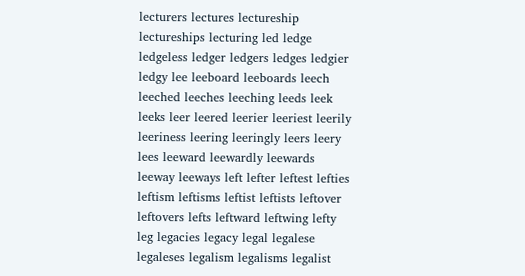lecturers lectures lectureship lectureships lecturing led ledge ledgeless ledger ledgers ledges ledgier ledgy lee leeboard leeboards leech leeched leeches leeching leeds leek leeks leer leered leerier leeriest leerily leeriness leering leeringly leers leery lees leeward leewardly leewards leeway leeways left lefter leftest lefties leftism leftisms leftist leftists leftover leftovers lefts leftward leftwing lefty leg legacies legacy legal legalese legaleses legalism legalisms legalist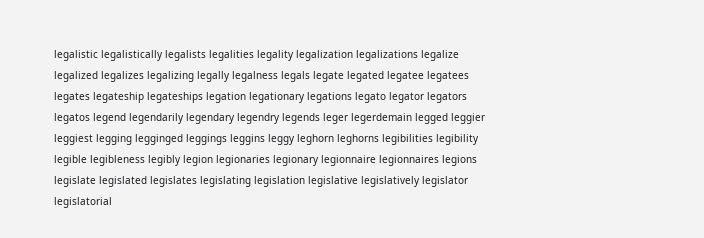legalistic legalistically legalists legalities legality legalization legalizations legalize legalized legalizes legalizing legally legalness legals legate legated legatee legatees legates legateship legateships legation legationary legations legato legator legators legatos legend legendarily legendary legendry legends leger legerdemain legged leggier leggiest legging legginged leggings leggins leggy leghorn leghorns legibilities legibility legible legibleness legibly legion legionaries legionary legionnaire legionnaires legions legislate legislated legislates legislating legislation legislative legislatively legislator legislatorial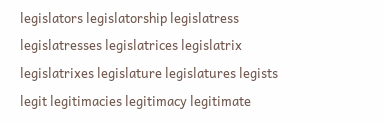legislators legislatorship legislatress legislatresses legislatrices legislatrix legislatrixes legislature legislatures legists legit legitimacies legitimacy legitimate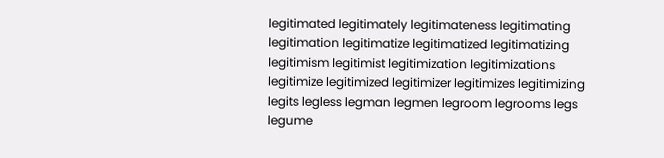legitimated legitimately legitimateness legitimating legitimation legitimatize legitimatized legitimatizing legitimism legitimist legitimization legitimizations legitimize legitimized legitimizer legitimizes legitimizing legits legless legman legmen legroom legrooms legs legume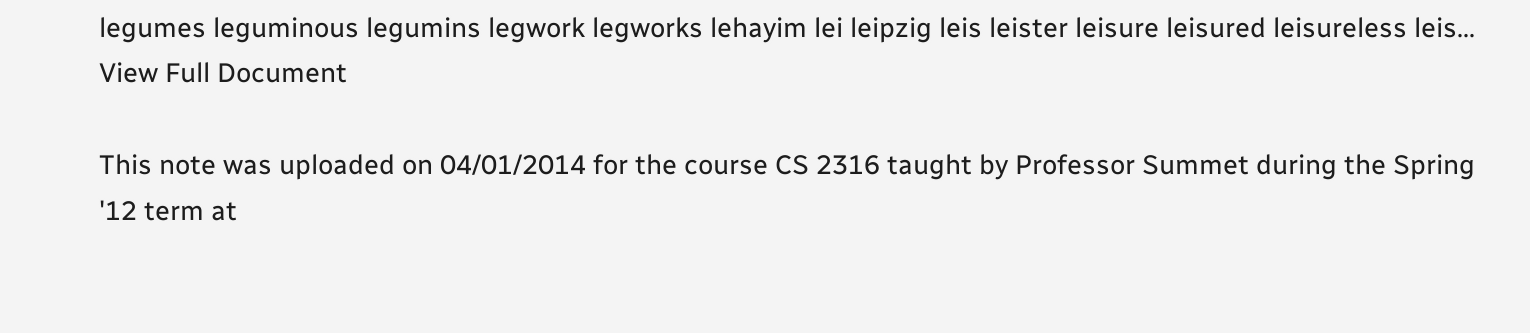legumes leguminous legumins legwork legworks lehayim lei leipzig leis leister leisure leisured leisureless leis...
View Full Document

This note was uploaded on 04/01/2014 for the course CS 2316 taught by Professor Summet during the Spring '12 term at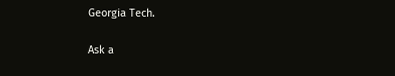Georgia Tech.

Ask a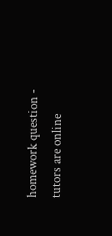homework question - tutors are online